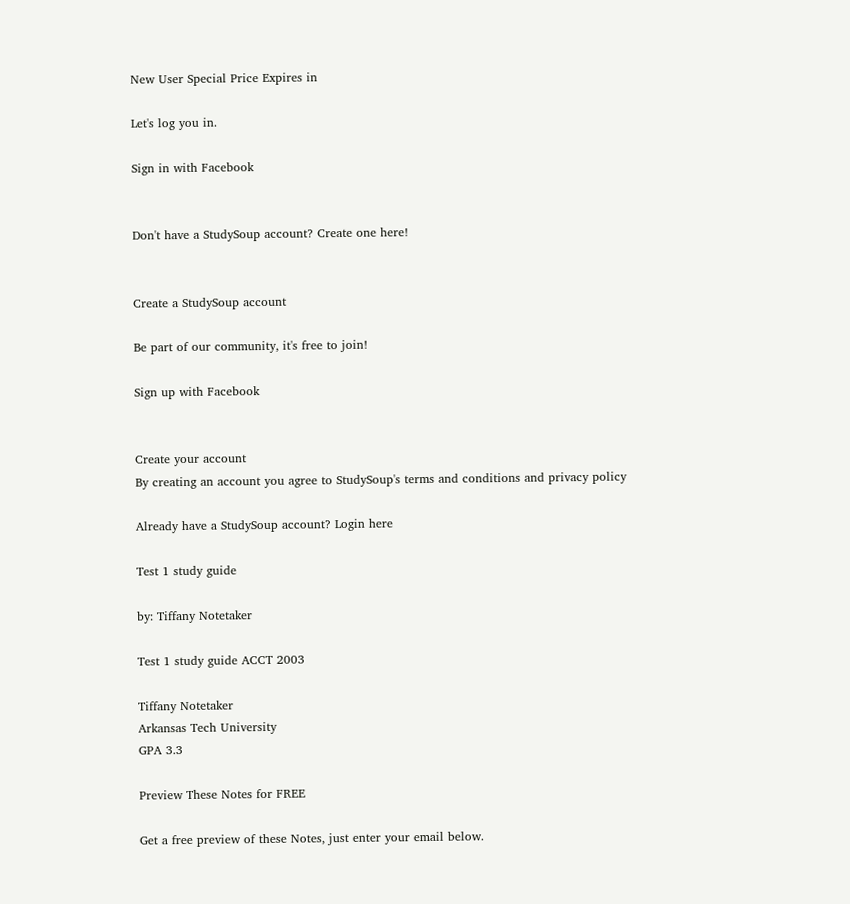New User Special Price Expires in

Let's log you in.

Sign in with Facebook


Don't have a StudySoup account? Create one here!


Create a StudySoup account

Be part of our community, it's free to join!

Sign up with Facebook


Create your account
By creating an account you agree to StudySoup's terms and conditions and privacy policy

Already have a StudySoup account? Login here

Test 1 study guide

by: Tiffany Notetaker

Test 1 study guide ACCT 2003

Tiffany Notetaker
Arkansas Tech University
GPA 3.3

Preview These Notes for FREE

Get a free preview of these Notes, just enter your email below.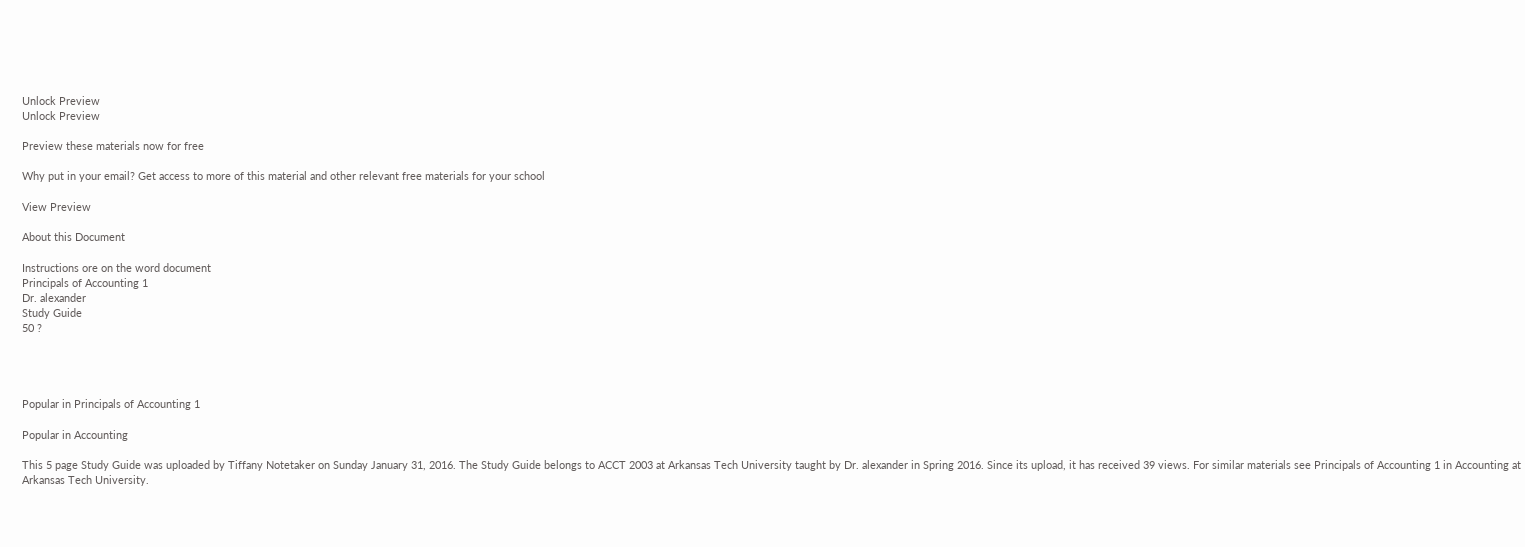Unlock Preview
Unlock Preview

Preview these materials now for free

Why put in your email? Get access to more of this material and other relevant free materials for your school

View Preview

About this Document

Instructions ore on the word document
Principals of Accounting 1
Dr. alexander
Study Guide
50 ?




Popular in Principals of Accounting 1

Popular in Accounting

This 5 page Study Guide was uploaded by Tiffany Notetaker on Sunday January 31, 2016. The Study Guide belongs to ACCT 2003 at Arkansas Tech University taught by Dr. alexander in Spring 2016. Since its upload, it has received 39 views. For similar materials see Principals of Accounting 1 in Accounting at Arkansas Tech University.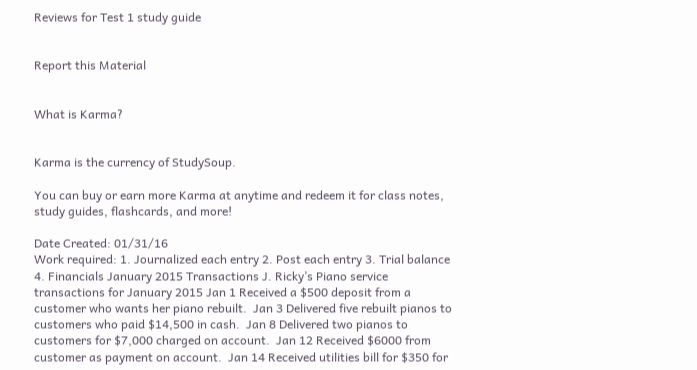Reviews for Test 1 study guide


Report this Material


What is Karma?


Karma is the currency of StudySoup.

You can buy or earn more Karma at anytime and redeem it for class notes, study guides, flashcards, and more!

Date Created: 01/31/16
Work required: 1. Journalized each entry 2. Post each entry 3. Trial balance  4. Financials January 2015 Transactions J. Ricky’s Piano service transactions for January 2015 Jan 1 Received a $500 deposit from a customer who wants her piano rebuilt.  Jan 3 Delivered five rebuilt pianos to customers who paid $14,500 in cash.  Jan 8 Delivered two pianos to customers for $7,000 charged on account.  Jan 12 Received $6000 from customer as payment on account.  Jan 14 Received utilities bill for $350 for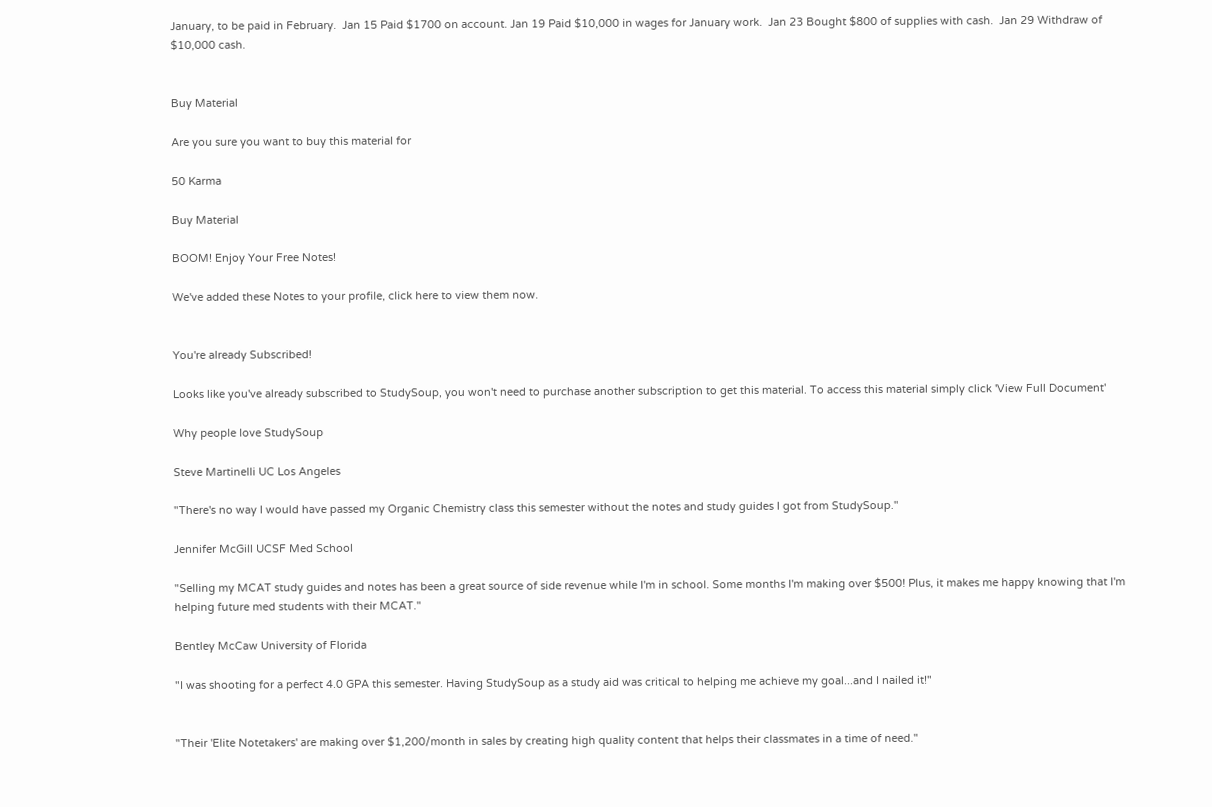January, to be paid in February.  Jan 15 Paid $1700 on account. Jan 19 Paid $10,000 in wages for January work.  Jan 23 Bought $800 of supplies with cash.  Jan 29 Withdraw of $10,000 cash.


Buy Material

Are you sure you want to buy this material for

50 Karma

Buy Material

BOOM! Enjoy Your Free Notes!

We've added these Notes to your profile, click here to view them now.


You're already Subscribed!

Looks like you've already subscribed to StudySoup, you won't need to purchase another subscription to get this material. To access this material simply click 'View Full Document'

Why people love StudySoup

Steve Martinelli UC Los Angeles

"There's no way I would have passed my Organic Chemistry class this semester without the notes and study guides I got from StudySoup."

Jennifer McGill UCSF Med School

"Selling my MCAT study guides and notes has been a great source of side revenue while I'm in school. Some months I'm making over $500! Plus, it makes me happy knowing that I'm helping future med students with their MCAT."

Bentley McCaw University of Florida

"I was shooting for a perfect 4.0 GPA this semester. Having StudySoup as a study aid was critical to helping me achieve my goal...and I nailed it!"


"Their 'Elite Notetakers' are making over $1,200/month in sales by creating high quality content that helps their classmates in a time of need."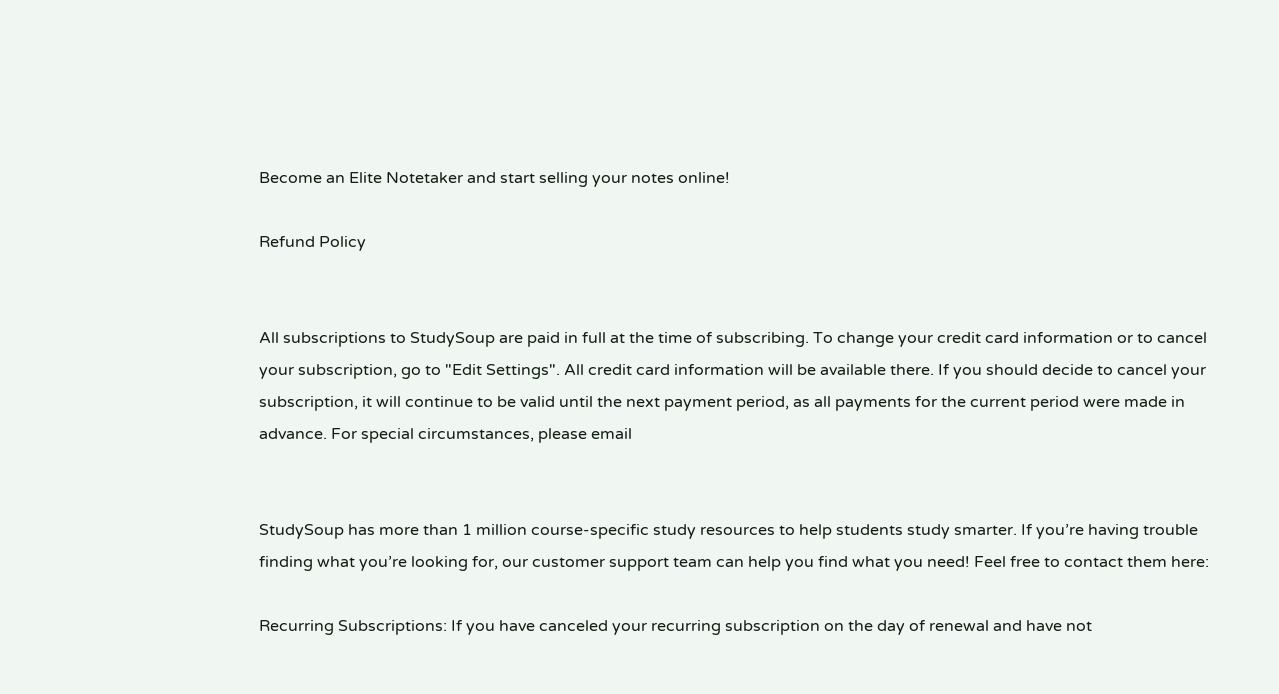Become an Elite Notetaker and start selling your notes online!

Refund Policy


All subscriptions to StudySoup are paid in full at the time of subscribing. To change your credit card information or to cancel your subscription, go to "Edit Settings". All credit card information will be available there. If you should decide to cancel your subscription, it will continue to be valid until the next payment period, as all payments for the current period were made in advance. For special circumstances, please email


StudySoup has more than 1 million course-specific study resources to help students study smarter. If you’re having trouble finding what you’re looking for, our customer support team can help you find what you need! Feel free to contact them here:

Recurring Subscriptions: If you have canceled your recurring subscription on the day of renewal and have not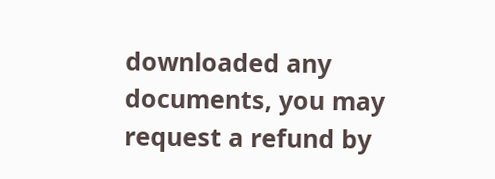downloaded any documents, you may request a refund by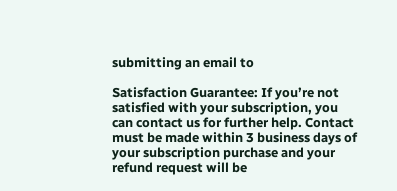submitting an email to

Satisfaction Guarantee: If you’re not satisfied with your subscription, you can contact us for further help. Contact must be made within 3 business days of your subscription purchase and your refund request will be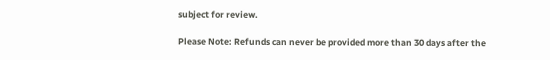subject for review.

Please Note: Refunds can never be provided more than 30 days after the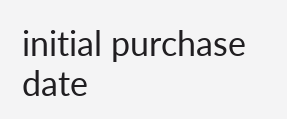initial purchase date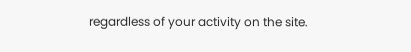regardless of your activity on the site.